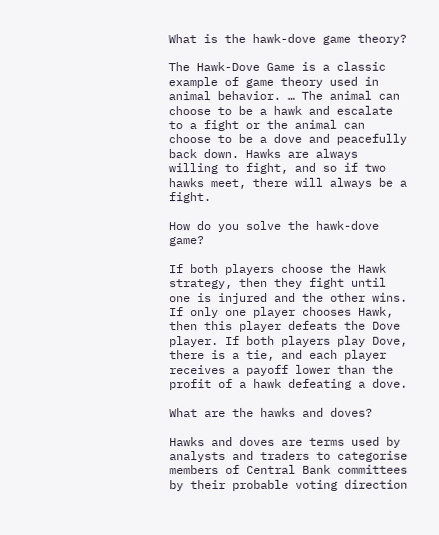What is the hawk-dove game theory?

The Hawk-Dove Game is a classic example of game theory used in animal behavior. … The animal can choose to be a hawk and escalate to a fight or the animal can choose to be a dove and peacefully back down. Hawks are always willing to fight, and so if two hawks meet, there will always be a fight.

How do you solve the hawk-dove game?

If both players choose the Hawk strategy, then they fight until one is injured and the other wins. If only one player chooses Hawk, then this player defeats the Dove player. If both players play Dove, there is a tie, and each player receives a payoff lower than the profit of a hawk defeating a dove.

What are the hawks and doves?

Hawks and doves are terms used by analysts and traders to categorise members of Central Bank committees by their probable voting direction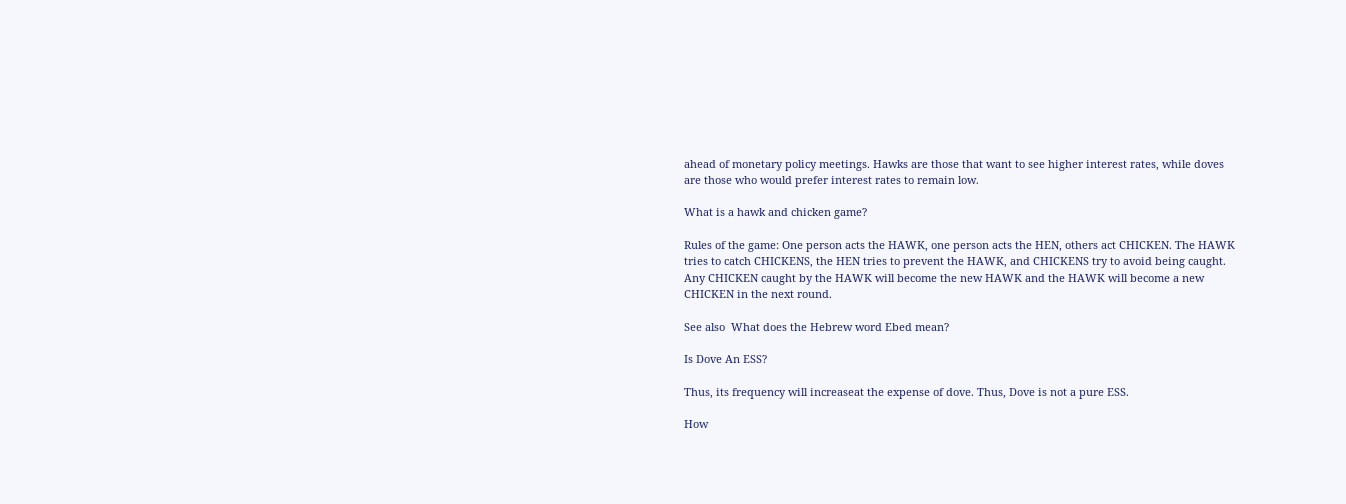ahead of monetary policy meetings. Hawks are those that want to see higher interest rates, while doves are those who would prefer interest rates to remain low.

What is a hawk and chicken game?

Rules of the game: One person acts the HAWK, one person acts the HEN, others act CHICKEN. The HAWK tries to catch CHICKENS, the HEN tries to prevent the HAWK, and CHICKENS try to avoid being caught. Any CHICKEN caught by the HAWK will become the new HAWK and the HAWK will become a new CHICKEN in the next round.

See also  What does the Hebrew word Ebed mean?

Is Dove An ESS?

Thus, its frequency will increaseat the expense of dove. Thus, Dove is not a pure ESS.

How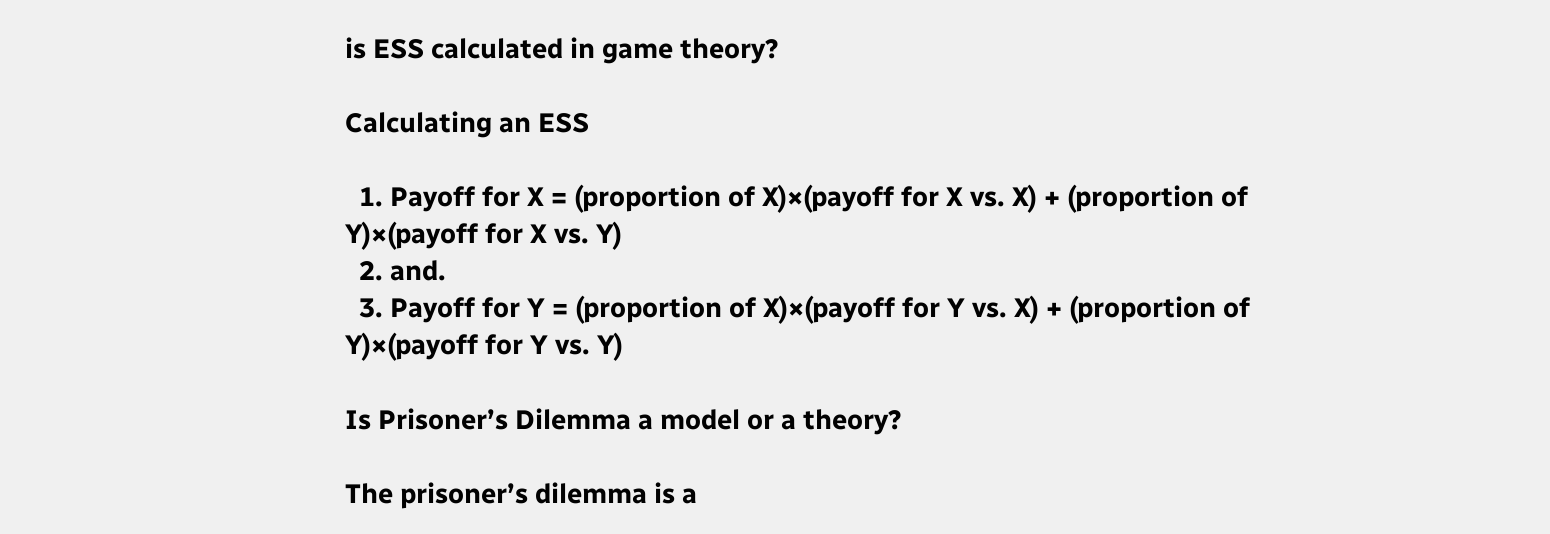is ESS calculated in game theory?

Calculating an ESS

  1. Payoff for X = (proportion of X)×(payoff for X vs. X) + (proportion of Y)×(payoff for X vs. Y)
  2. and.
  3. Payoff for Y = (proportion of X)×(payoff for Y vs. X) + (proportion of Y)×(payoff for Y vs. Y)

Is Prisoner’s Dilemma a model or a theory?

The prisoner’s dilemma is a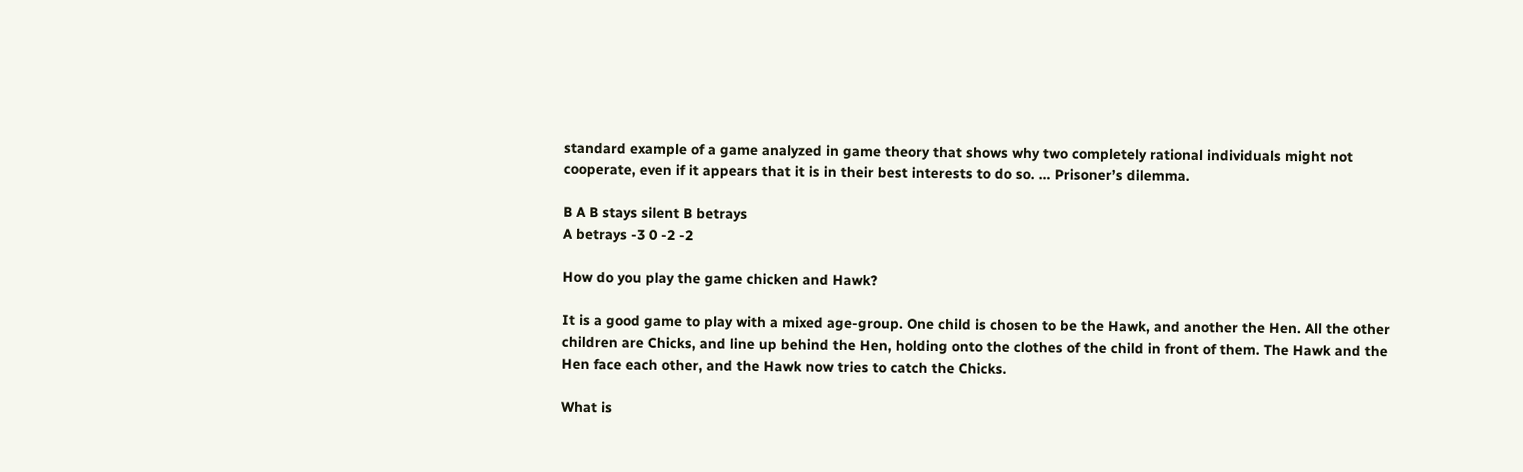standard example of a game analyzed in game theory that shows why two completely rational individuals might not cooperate, even if it appears that it is in their best interests to do so. … Prisoner’s dilemma.

B A B stays silent B betrays
A betrays -3 0 -2 -2

How do you play the game chicken and Hawk?

It is a good game to play with a mixed age-group. One child is chosen to be the Hawk, and another the Hen. All the other children are Chicks, and line up behind the Hen, holding onto the clothes of the child in front of them. The Hawk and the Hen face each other, and the Hawk now tries to catch the Chicks.

What is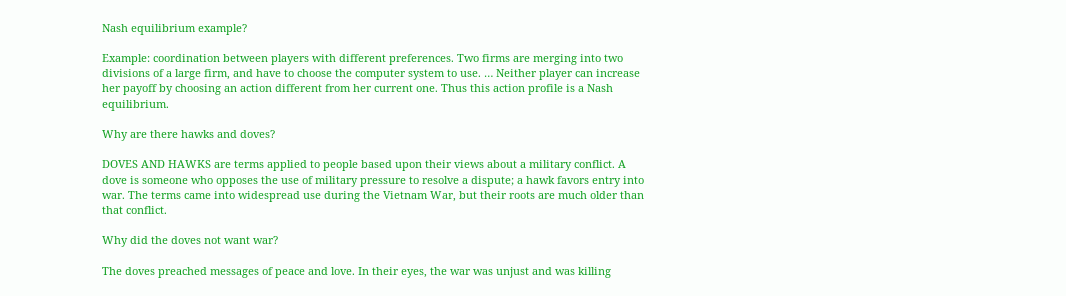Nash equilibrium example?

Example: coordination between players with different preferences. Two firms are merging into two divisions of a large firm, and have to choose the computer system to use. … Neither player can increase her payoff by choosing an action different from her current one. Thus this action profile is a Nash equilibrium.

Why are there hawks and doves?

DOVES AND HAWKS are terms applied to people based upon their views about a military conflict. A dove is someone who opposes the use of military pressure to resolve a dispute; a hawk favors entry into war. The terms came into widespread use during the Vietnam War, but their roots are much older than that conflict.

Why did the doves not want war?

The doves preached messages of peace and love. In their eyes, the war was unjust and was killing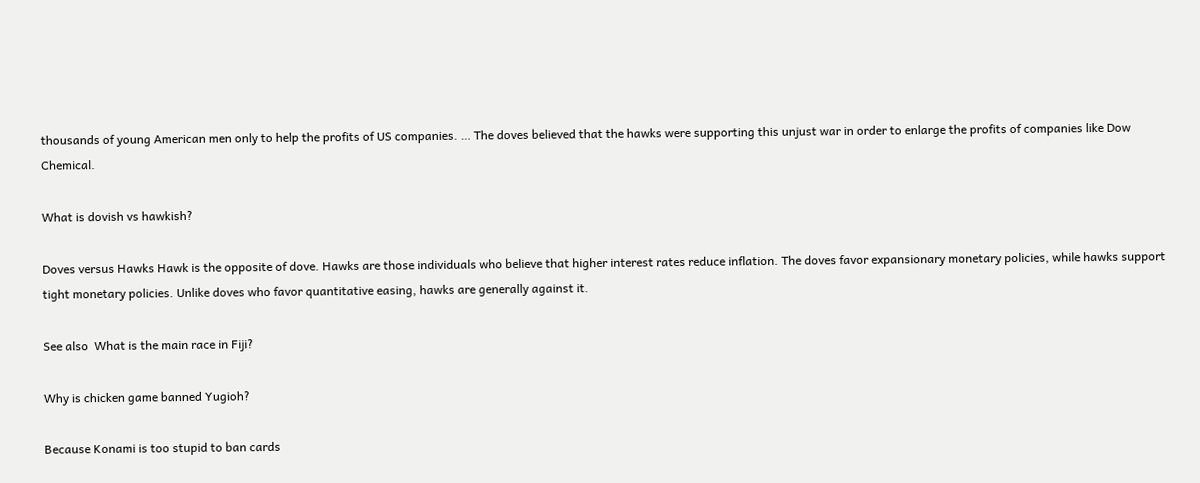thousands of young American men only to help the profits of US companies. … The doves believed that the hawks were supporting this unjust war in order to enlarge the profits of companies like Dow Chemical.

What is dovish vs hawkish?

Doves versus Hawks Hawk is the opposite of dove. Hawks are those individuals who believe that higher interest rates reduce inflation. The doves favor expansionary monetary policies, while hawks support tight monetary policies. Unlike doves who favor quantitative easing, hawks are generally against it.

See also  What is the main race in Fiji?

Why is chicken game banned Yugioh?

Because Konami is too stupid to ban cards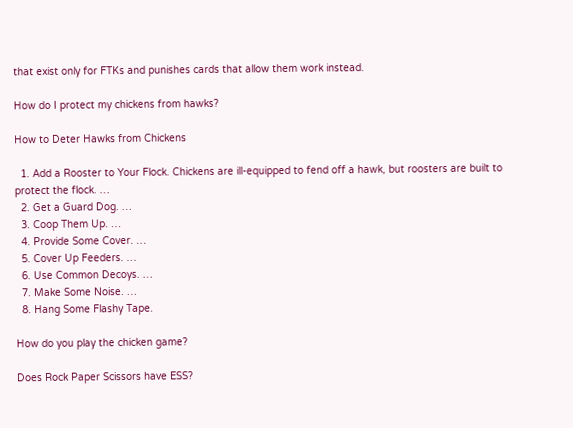that exist only for FTKs and punishes cards that allow them work instead.

How do I protect my chickens from hawks?

How to Deter Hawks from Chickens

  1. Add a Rooster to Your Flock. Chickens are ill-equipped to fend off a hawk, but roosters are built to protect the flock. …
  2. Get a Guard Dog. …
  3. Coop Them Up. …
  4. Provide Some Cover. …
  5. Cover Up Feeders. …
  6. Use Common Decoys. …
  7. Make Some Noise. …
  8. Hang Some Flashy Tape.

How do you play the chicken game?

Does Rock Paper Scissors have ESS?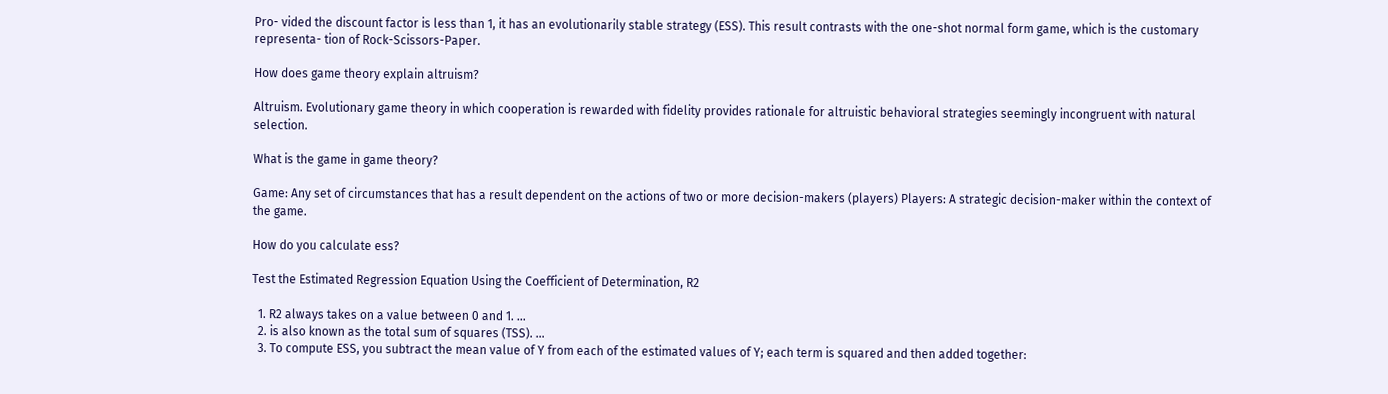Pro- vided the discount factor is less than 1, it has an evolutionarily stable strategy (ESS). This result contrasts with the one-shot normal form game, which is the customary representa- tion of Rock-Scissors-Paper.

How does game theory explain altruism?

Altruism. Evolutionary game theory in which cooperation is rewarded with fidelity provides rationale for altruistic behavioral strategies seemingly incongruent with natural selection.

What is the game in game theory?

Game: Any set of circumstances that has a result dependent on the actions of two or more decision-makers (players) Players: A strategic decision-maker within the context of the game.

How do you calculate ess?

Test the Estimated Regression Equation Using the Coefficient of Determination, R2

  1. R2 always takes on a value between 0 and 1. …
  2. is also known as the total sum of squares (TSS). …
  3. To compute ESS, you subtract the mean value of Y from each of the estimated values of Y; each term is squared and then added together: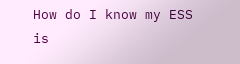How do I know my ESS is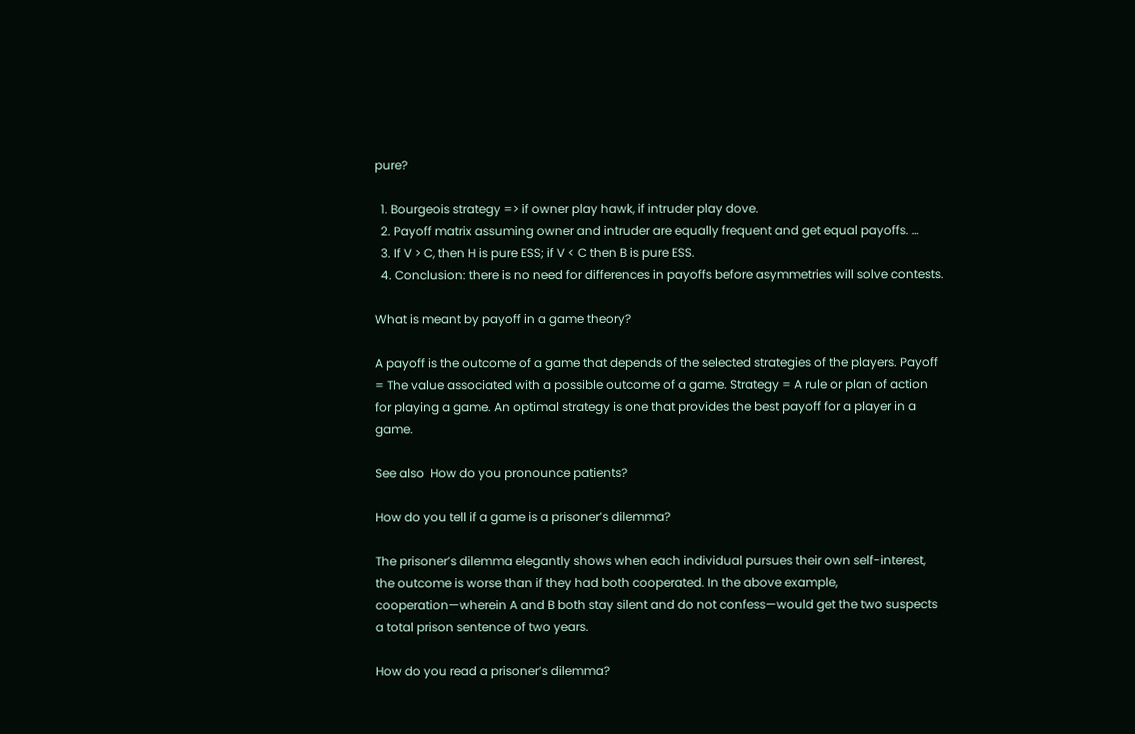pure?

  1. Bourgeois strategy => if owner play hawk, if intruder play dove.
  2. Payoff matrix assuming owner and intruder are equally frequent and get equal payoffs. …
  3. If V > C, then H is pure ESS; if V < C then B is pure ESS.
  4. Conclusion: there is no need for differences in payoffs before asymmetries will solve contests.

What is meant by payoff in a game theory?

A payoff is the outcome of a game that depends of the selected strategies of the players. Payoff = The value associated with a possible outcome of a game. Strategy = A rule or plan of action for playing a game. An optimal strategy is one that provides the best payoff for a player in a game.

See also  How do you pronounce patients?

How do you tell if a game is a prisoner’s dilemma?

The prisoner’s dilemma elegantly shows when each individual pursues their own self-interest, the outcome is worse than if they had both cooperated. In the above example, cooperation—wherein A and B both stay silent and do not confess—would get the two suspects a total prison sentence of two years.

How do you read a prisoner’s dilemma?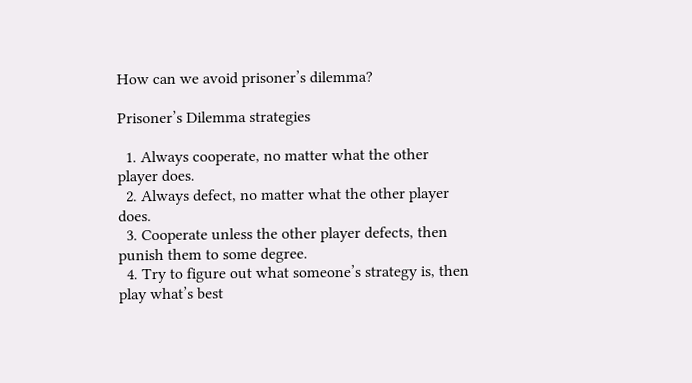How can we avoid prisoner’s dilemma?

Prisoner’s Dilemma strategies

  1. Always cooperate, no matter what the other player does.
  2. Always defect, no matter what the other player does.
  3. Cooperate unless the other player defects, then punish them to some degree.
  4. Try to figure out what someone’s strategy is, then play what’s best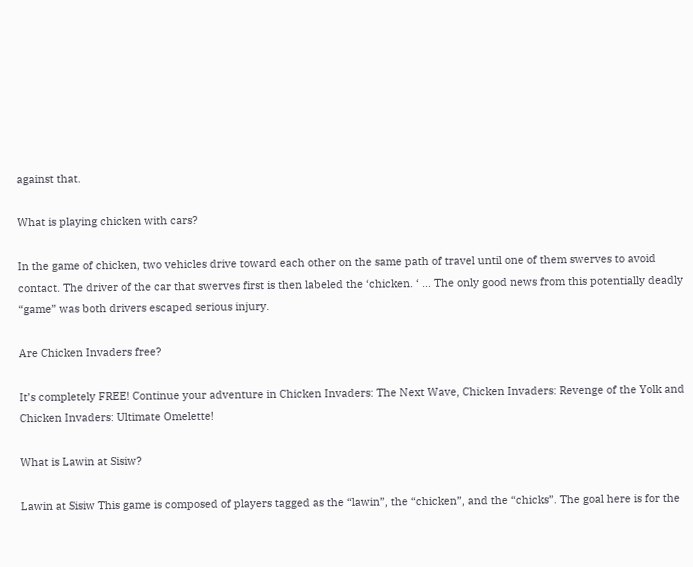against that.

What is playing chicken with cars?

In the game of chicken, two vehicles drive toward each other on the same path of travel until one of them swerves to avoid contact. The driver of the car that swerves first is then labeled the ‘chicken. ‘ … The only good news from this potentially deadly “game” was both drivers escaped serious injury.

Are Chicken Invaders free?

It’s completely FREE! Continue your adventure in Chicken Invaders: The Next Wave, Chicken Invaders: Revenge of the Yolk and Chicken Invaders: Ultimate Omelette!

What is Lawin at Sisiw?

Lawin at Sisiw This game is composed of players tagged as the “lawin”, the “chicken”, and the “chicks”. The goal here is for the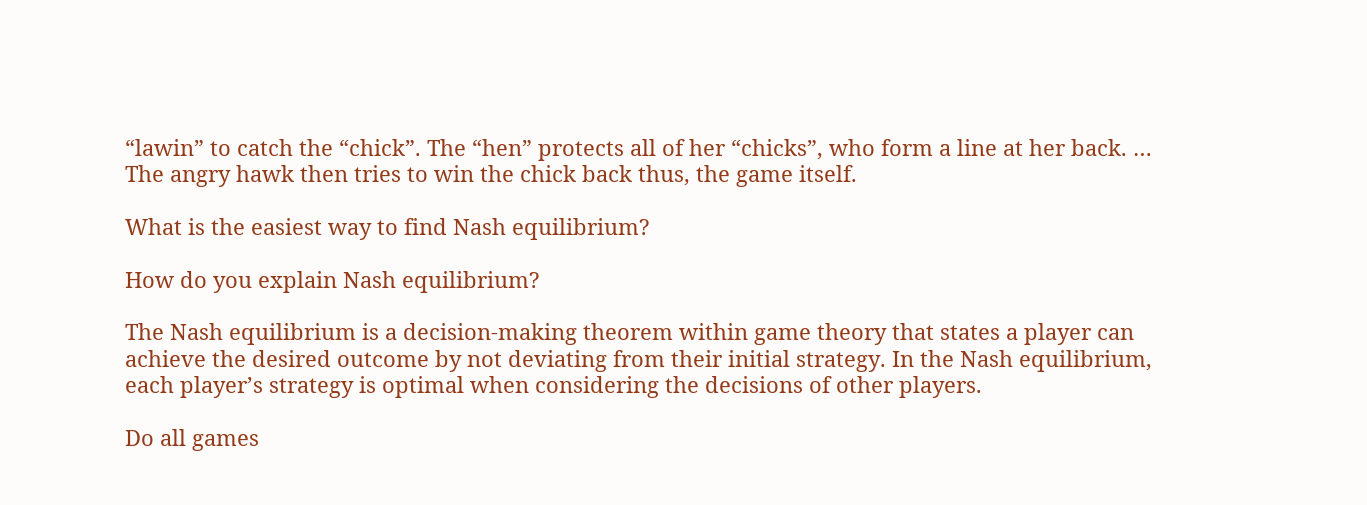“lawin” to catch the “chick”. The “hen” protects all of her “chicks”, who form a line at her back. … The angry hawk then tries to win the chick back thus, the game itself.

What is the easiest way to find Nash equilibrium?

How do you explain Nash equilibrium?

The Nash equilibrium is a decision-making theorem within game theory that states a player can achieve the desired outcome by not deviating from their initial strategy. In the Nash equilibrium, each player’s strategy is optimal when considering the decisions of other players.

Do all games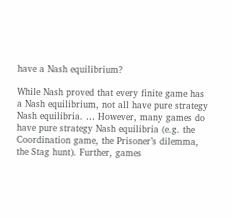have a Nash equilibrium?

While Nash proved that every finite game has a Nash equilibrium, not all have pure strategy Nash equilibria. … However, many games do have pure strategy Nash equilibria (e.g. the Coordination game, the Prisoner’s dilemma, the Stag hunt). Further, games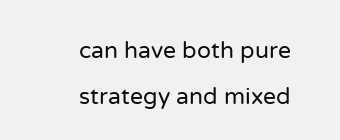can have both pure strategy and mixed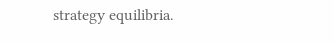strategy equilibria.